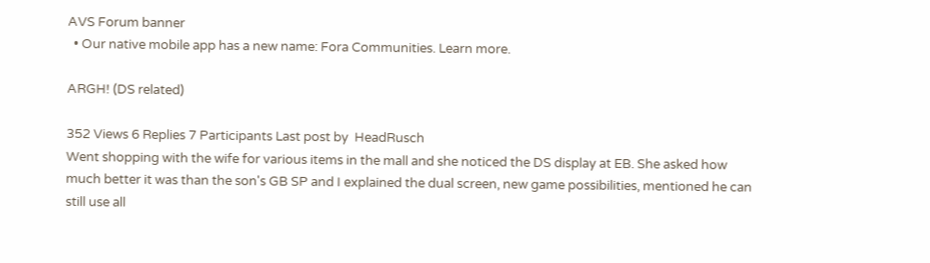AVS Forum banner
  • Our native mobile app has a new name: Fora Communities. Learn more.

ARGH! (DS related)

352 Views 6 Replies 7 Participants Last post by  HeadRusch
Went shopping with the wife for various items in the mall and she noticed the DS display at EB. She asked how much better it was than the son's GB SP and I explained the dual screen, new game possibilities, mentioned he can still use all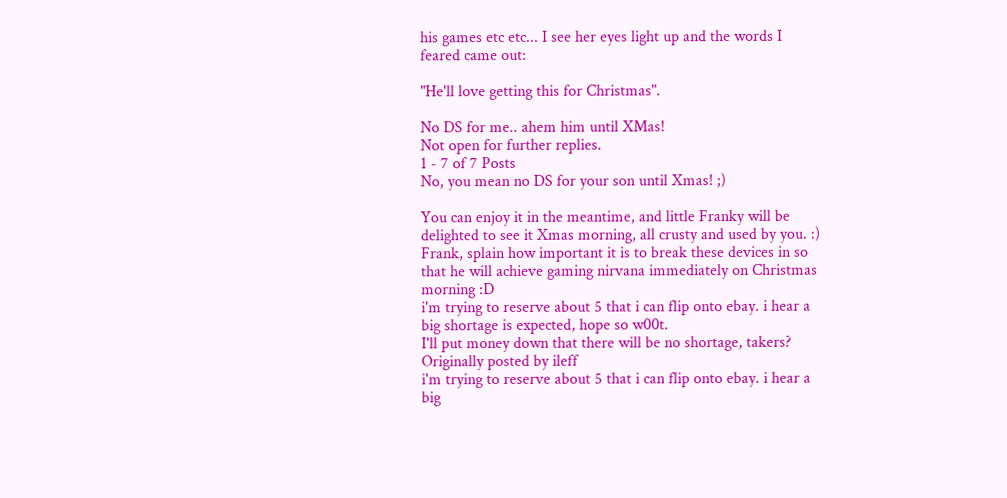his games etc etc... I see her eyes light up and the words I feared came out:

"He'll love getting this for Christmas".

No DS for me.. ahem him until XMas!
Not open for further replies.
1 - 7 of 7 Posts
No, you mean no DS for your son until Xmas! ;)

You can enjoy it in the meantime, and little Franky will be delighted to see it Xmas morning, all crusty and used by you. :)
Frank, splain how important it is to break these devices in so that he will achieve gaming nirvana immediately on Christmas morning :D
i'm trying to reserve about 5 that i can flip onto ebay. i hear a big shortage is expected, hope so w00t.
I'll put money down that there will be no shortage, takers?
Originally posted by ileff
i'm trying to reserve about 5 that i can flip onto ebay. i hear a big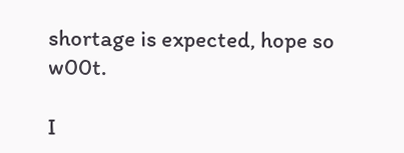shortage is expected, hope so w00t.

I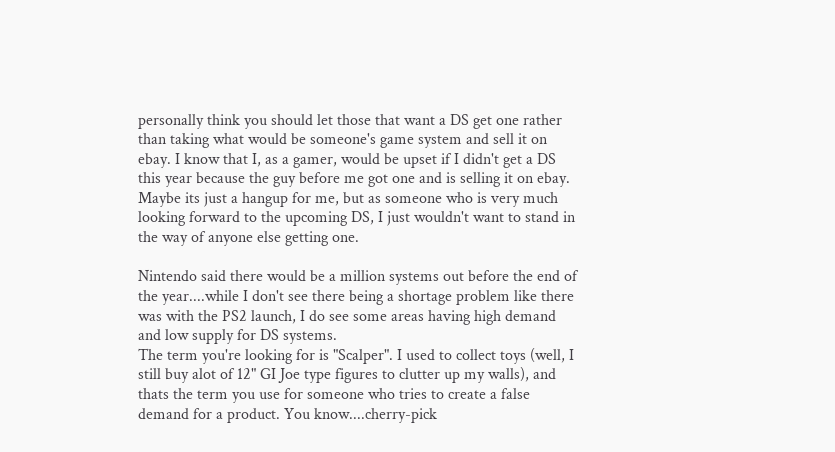personally think you should let those that want a DS get one rather than taking what would be someone's game system and sell it on ebay. I know that I, as a gamer, would be upset if I didn't get a DS this year because the guy before me got one and is selling it on ebay. Maybe its just a hangup for me, but as someone who is very much looking forward to the upcoming DS, I just wouldn't want to stand in the way of anyone else getting one.

Nintendo said there would be a million systems out before the end of the year....while I don't see there being a shortage problem like there was with the PS2 launch, I do see some areas having high demand and low supply for DS systems.
The term you're looking for is "Scalper". I used to collect toys (well, I still buy alot of 12" GI Joe type figures to clutter up my walls), and thats the term you use for someone who tries to create a false demand for a product. You know....cherry-pick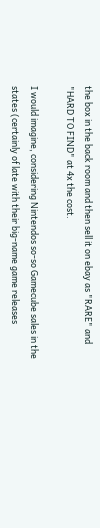the box in the back room and then sell it on ebay as "RARE" and "HARD TO FIND" at 4x the cost.

I would imagine, considering Nintendos so-so Gamecube sales in the states (certainly of late with their big-name game releases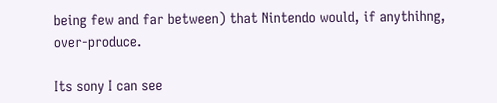being few and far between) that Nintendo would, if anythihng, over-produce.

Its sony I can see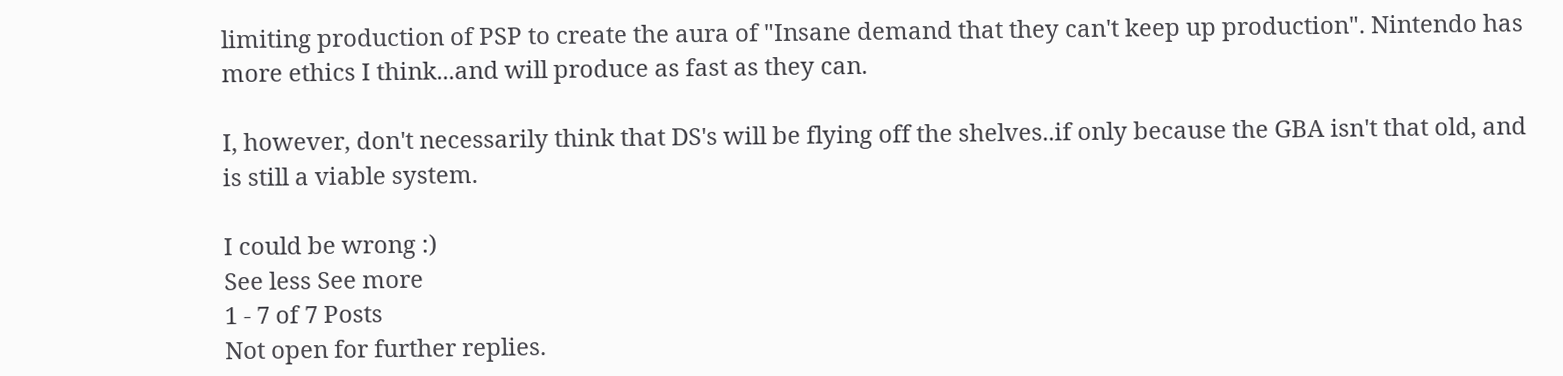limiting production of PSP to create the aura of "Insane demand that they can't keep up production". Nintendo has more ethics I think...and will produce as fast as they can.

I, however, don't necessarily think that DS's will be flying off the shelves..if only because the GBA isn't that old, and is still a viable system.

I could be wrong :)
See less See more
1 - 7 of 7 Posts
Not open for further replies.